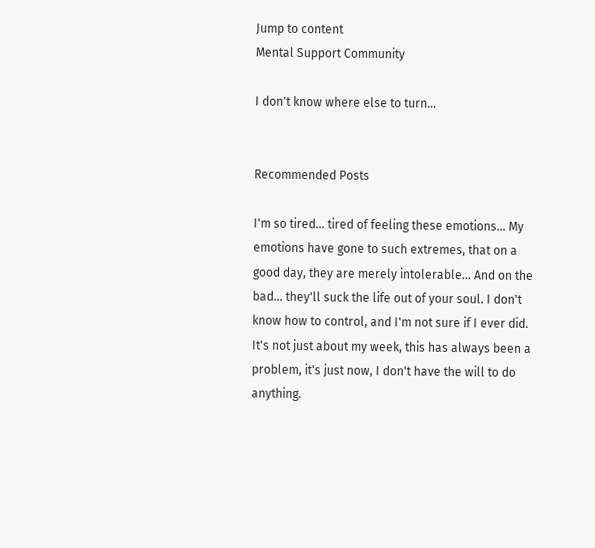Jump to content
Mental Support Community

I don't know where else to turn...


Recommended Posts

I'm so tired... tired of feeling these emotions... My emotions have gone to such extremes, that on a good day, they are merely intolerable... And on the bad... they'll suck the life out of your soul. I don't know how to control, and I'm not sure if I ever did. It's not just about my week, this has always been a problem, it's just now, I don't have the will to do anything.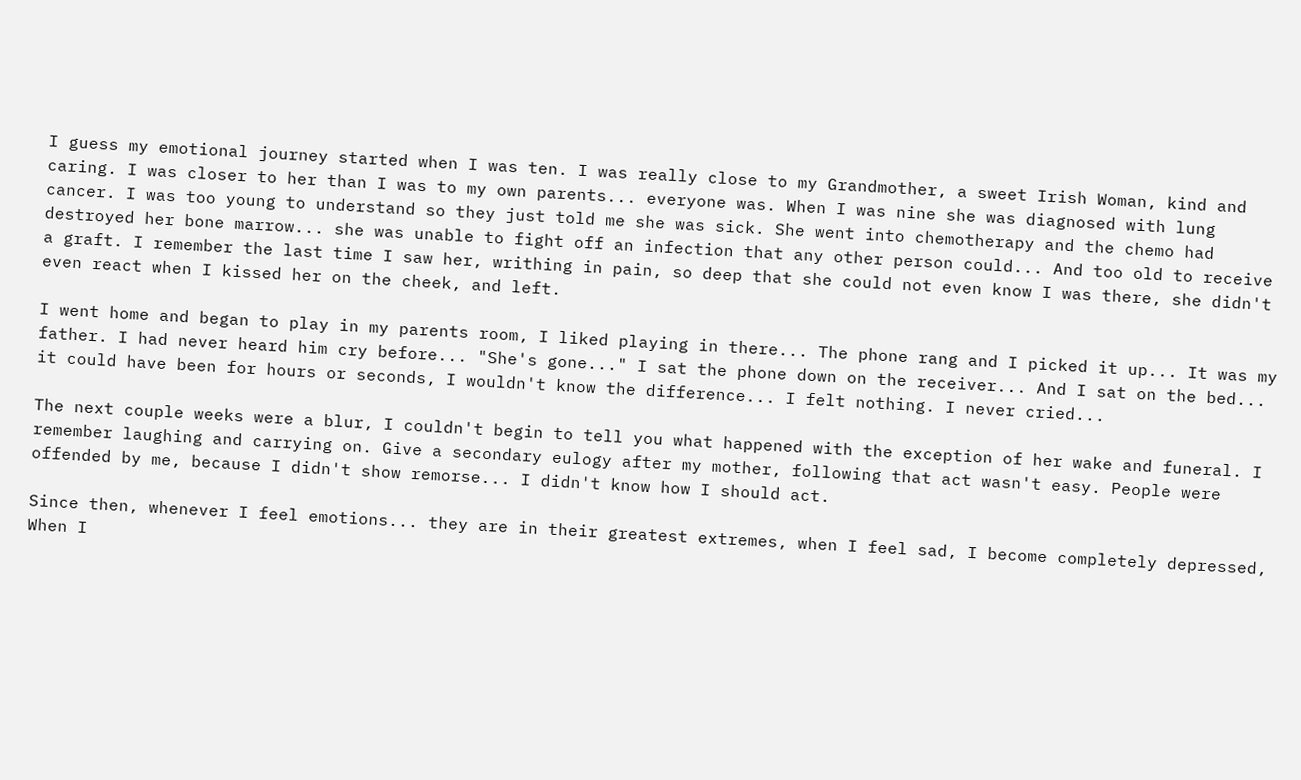I guess my emotional journey started when I was ten. I was really close to my Grandmother, a sweet Irish Woman, kind and caring. I was closer to her than I was to my own parents... everyone was. When I was nine she was diagnosed with lung cancer. I was too young to understand so they just told me she was sick. She went into chemotherapy and the chemo had destroyed her bone marrow... she was unable to fight off an infection that any other person could... And too old to receive a graft. I remember the last time I saw her, writhing in pain, so deep that she could not even know I was there, she didn't even react when I kissed her on the cheek, and left.

I went home and began to play in my parents room, I liked playing in there... The phone rang and I picked it up... It was my father. I had never heard him cry before... "She's gone..." I sat the phone down on the receiver... And I sat on the bed... it could have been for hours or seconds, I wouldn't know the difference... I felt nothing. I never cried...

The next couple weeks were a blur, I couldn't begin to tell you what happened with the exception of her wake and funeral. I remember laughing and carrying on. Give a secondary eulogy after my mother, following that act wasn't easy. People were offended by me, because I didn't show remorse... I didn't know how I should act.

Since then, whenever I feel emotions... they are in their greatest extremes, when I feel sad, I become completely depressed, When I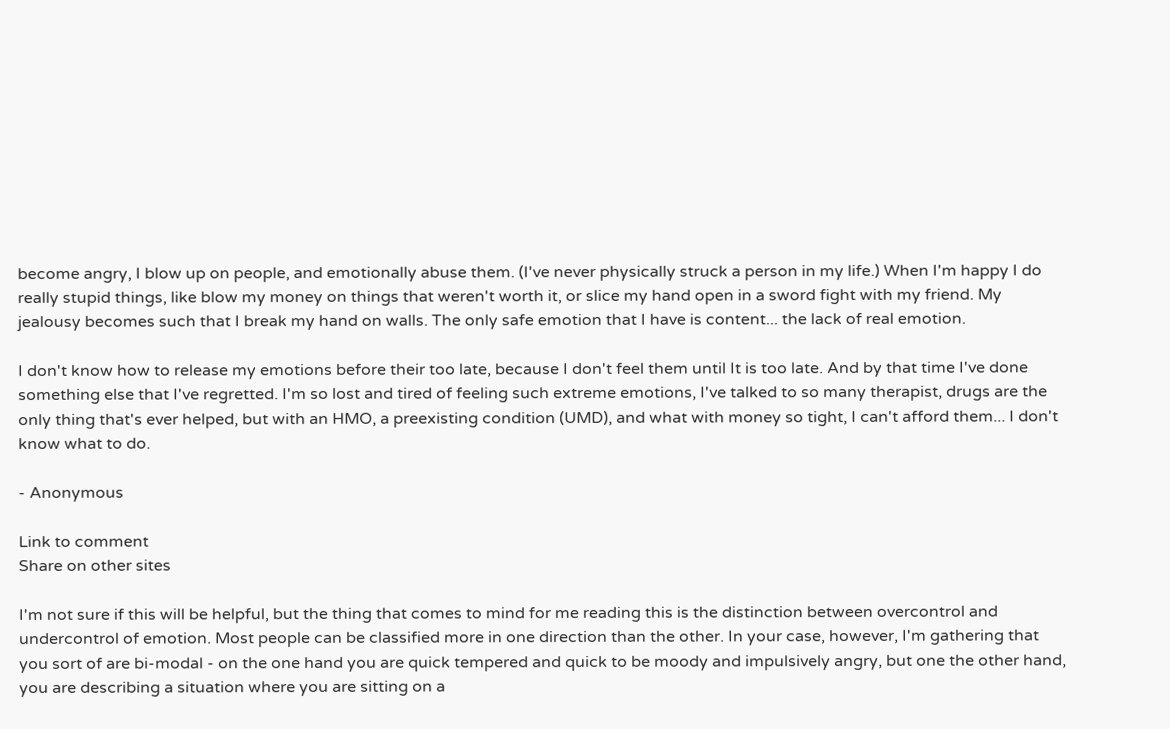become angry, I blow up on people, and emotionally abuse them. (I've never physically struck a person in my life.) When I'm happy I do really stupid things, like blow my money on things that weren't worth it, or slice my hand open in a sword fight with my friend. My jealousy becomes such that I break my hand on walls. The only safe emotion that I have is content... the lack of real emotion.

I don't know how to release my emotions before their too late, because I don't feel them until It is too late. And by that time I've done something else that I've regretted. I'm so lost and tired of feeling such extreme emotions, I've talked to so many therapist, drugs are the only thing that's ever helped, but with an HMO, a preexisting condition (UMD), and what with money so tight, I can't afford them... I don't know what to do.

- Anonymous

Link to comment
Share on other sites

I'm not sure if this will be helpful, but the thing that comes to mind for me reading this is the distinction between overcontrol and undercontrol of emotion. Most people can be classified more in one direction than the other. In your case, however, I'm gathering that you sort of are bi-modal - on the one hand you are quick tempered and quick to be moody and impulsively angry, but one the other hand, you are describing a situation where you are sitting on a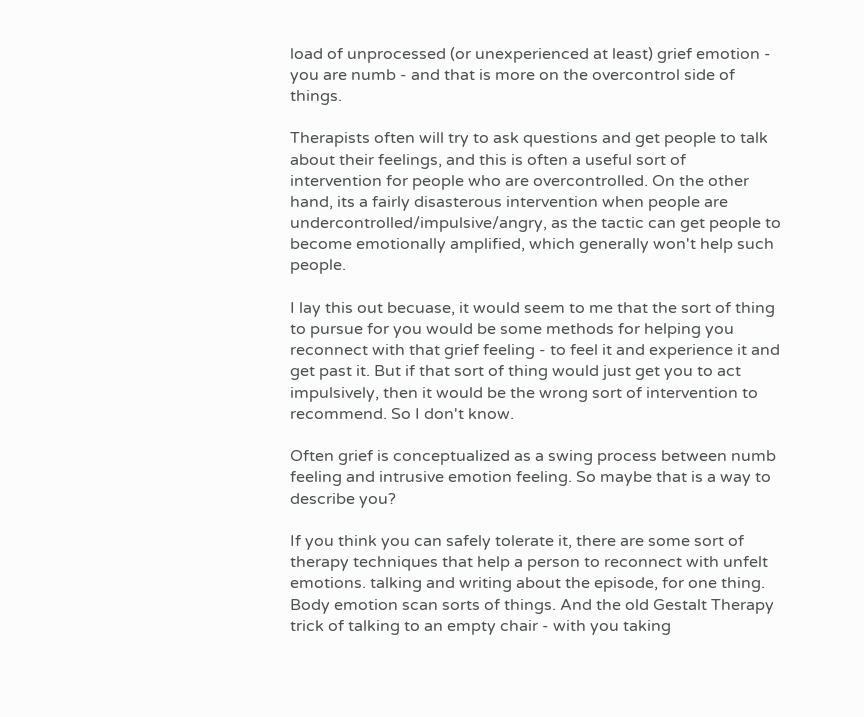load of unprocessed (or unexperienced at least) grief emotion - you are numb - and that is more on the overcontrol side of things.

Therapists often will try to ask questions and get people to talk about their feelings, and this is often a useful sort of intervention for people who are overcontrolled. On the other hand, its a fairly disasterous intervention when people are undercontrolled/impulsive/angry, as the tactic can get people to become emotionally amplified, which generally won't help such people.

I lay this out becuase, it would seem to me that the sort of thing to pursue for you would be some methods for helping you reconnect with that grief feeling - to feel it and experience it and get past it. But if that sort of thing would just get you to act impulsively, then it would be the wrong sort of intervention to recommend. So I don't know.

Often grief is conceptualized as a swing process between numb feeling and intrusive emotion feeling. So maybe that is a way to describe you?

If you think you can safely tolerate it, there are some sort of therapy techniques that help a person to reconnect with unfelt emotions. talking and writing about the episode, for one thing. Body emotion scan sorts of things. And the old Gestalt Therapy trick of talking to an empty chair - with you taking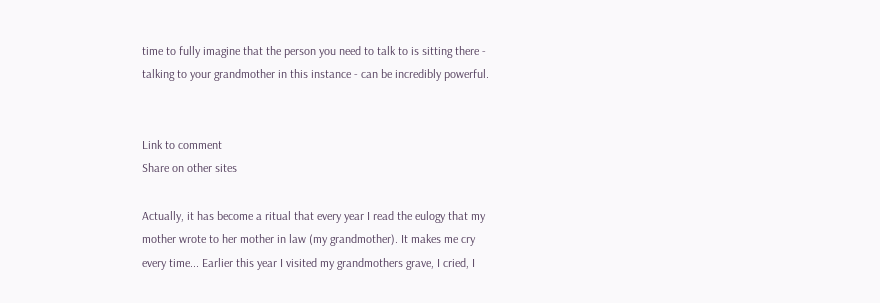time to fully imagine that the person you need to talk to is sitting there - talking to your grandmother in this instance - can be incredibly powerful.


Link to comment
Share on other sites

Actually, it has become a ritual that every year I read the eulogy that my mother wrote to her mother in law (my grandmother). It makes me cry every time... Earlier this year I visited my grandmothers grave, I cried, I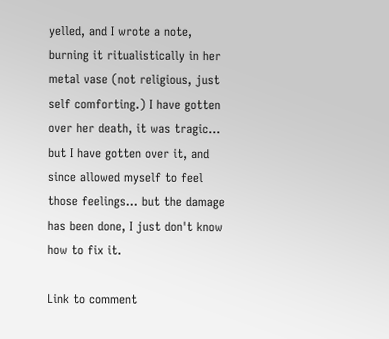yelled, and I wrote a note, burning it ritualistically in her metal vase (not religious, just self comforting.) I have gotten over her death, it was tragic... but I have gotten over it, and since allowed myself to feel those feelings... but the damage has been done, I just don't know how to fix it.

Link to comment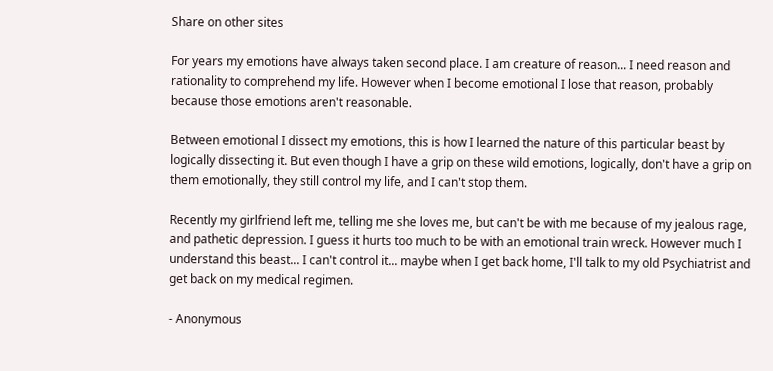Share on other sites

For years my emotions have always taken second place. I am creature of reason... I need reason and rationality to comprehend my life. However when I become emotional I lose that reason, probably because those emotions aren't reasonable.

Between emotional I dissect my emotions, this is how I learned the nature of this particular beast by logically dissecting it. But even though I have a grip on these wild emotions, logically, don't have a grip on them emotionally, they still control my life, and I can't stop them.

Recently my girlfriend left me, telling me she loves me, but can't be with me because of my jealous rage, and pathetic depression. I guess it hurts too much to be with an emotional train wreck. However much I understand this beast... I can't control it... maybe when I get back home, I'll talk to my old Psychiatrist and get back on my medical regimen.

- Anonymous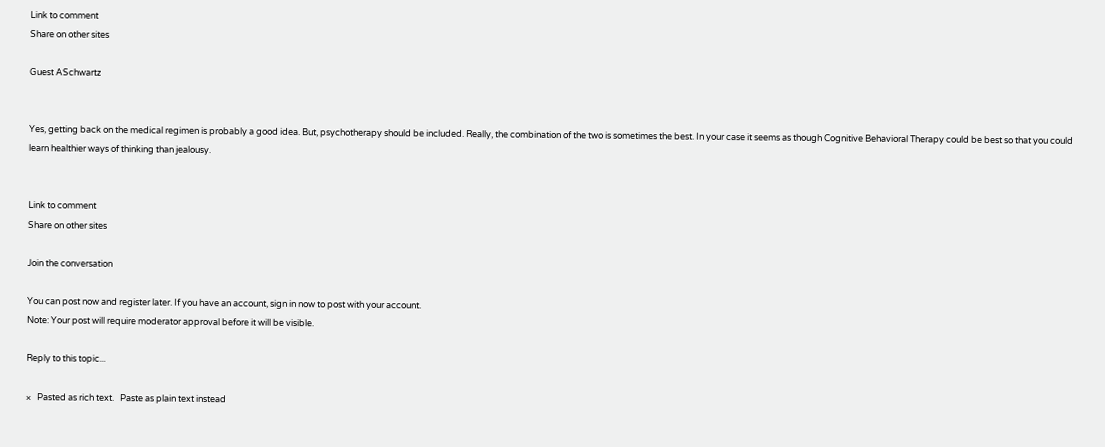Link to comment
Share on other sites

Guest ASchwartz


Yes, getting back on the medical regimen is probably a good idea. But, psychotherapy should be included. Really, the combination of the two is sometimes the best. In your case it seems as though Cognitive Behavioral Therapy could be best so that you could learn healthier ways of thinking than jealousy.


Link to comment
Share on other sites

Join the conversation

You can post now and register later. If you have an account, sign in now to post with your account.
Note: Your post will require moderator approval before it will be visible.

Reply to this topic...

×   Pasted as rich text.   Paste as plain text instead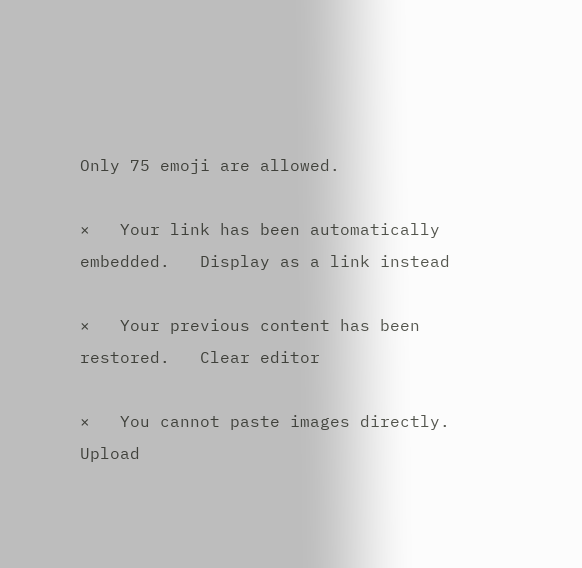Only 75 emoji are allowed.

×   Your link has been automatically embedded.   Display as a link instead

×   Your previous content has been restored.   Clear editor

×   You cannot paste images directly. Upload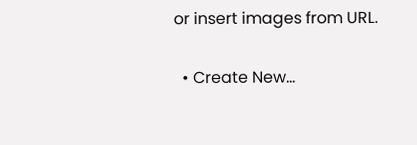or insert images from URL.

  • Create New...